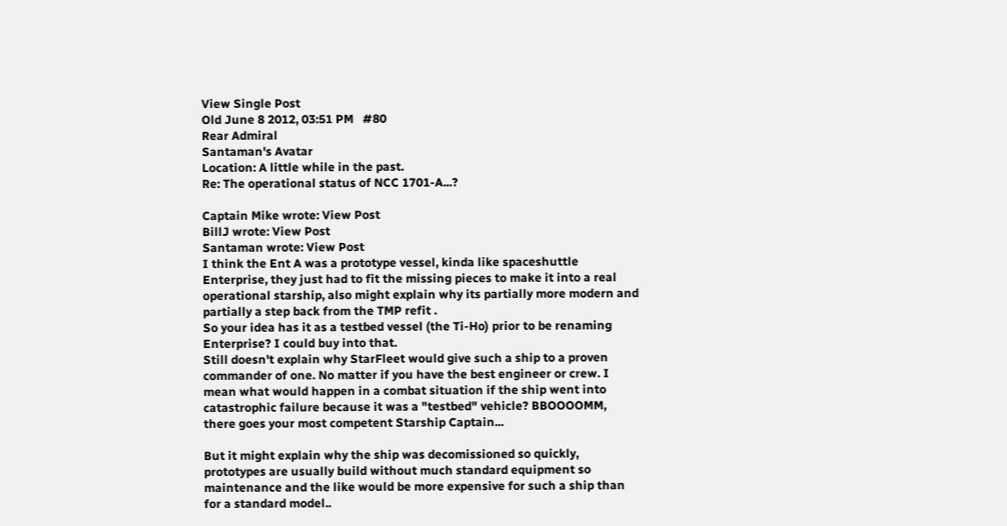View Single Post
Old June 8 2012, 03:51 PM   #80
Rear Admiral
Santaman's Avatar
Location: A little while in the past.
Re: The operational status of NCC 1701-A...?

Captain Mike wrote: View Post
BillJ wrote: View Post
Santaman wrote: View Post
I think the Ent A was a prototype vessel, kinda like spaceshuttle Enterprise, they just had to fit the missing pieces to make it into a real operational starship, also might explain why its partially more modern and partially a step back from the TMP refit .
So your idea has it as a testbed vessel (the Ti-Ho) prior to be renaming Enterprise? I could buy into that.
Still doesn't explain why StarFleet would give such a ship to a proven commander of one. No matter if you have the best engineer or crew. I mean what would happen in a combat situation if the ship went into catastrophic failure because it was a "testbed" vehicle? BBOOOOMM, there goes your most competent Starship Captain...

But it might explain why the ship was decomissioned so quickly, prototypes are usually build without much standard equipment so maintenance and the like would be more expensive for such a ship than for a standard model..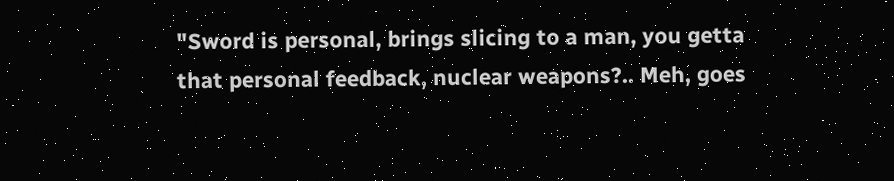"Sword is personal, brings slicing to a man, you getta that personal feedback, nuclear weapons?.. Meh, goes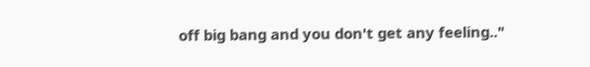off big bang and you don't get any feeling.."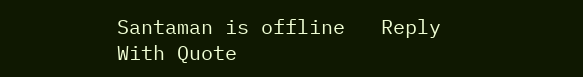Santaman is offline   Reply With Quote